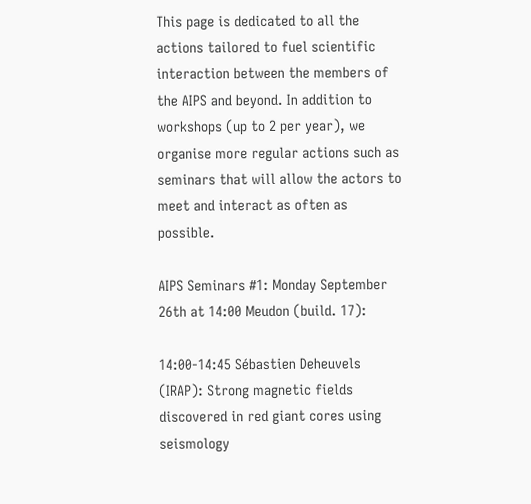This page is dedicated to all the actions tailored to fuel scientific interaction between the members of the AIPS and beyond. In addition to workshops (up to 2 per year), we organise more regular actions such as seminars that will allow the actors to meet and interact as often as possible.

AIPS Seminars #1: Monday September 26th at 14:00 Meudon (build. 17):

14:00-14:45 Sébastien Deheuvels (IRAP): Strong magnetic fields discovered in red giant cores using seismology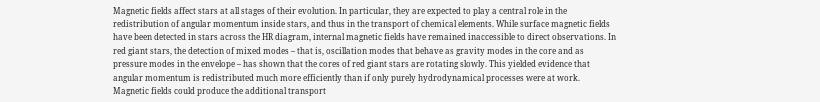Magnetic fields affect stars at all stages of their evolution. In particular, they are expected to play a central role in the redistribution of angular momentum inside stars, and thus in the transport of chemical elements. While surface magnetic fields have been detected in stars across the HR diagram, internal magnetic fields have remained inaccessible to direct observations. In red giant stars, the detection of mixed modes – that is, oscillation modes that behave as gravity modes in the core and as pressure modes in the envelope – has shown that the cores of red giant stars are rotating slowly. This yielded evidence that angular momentum is redistributed much more efficiently than if only purely hydrodynamical processes were at work. Magnetic fields could produce the additional transport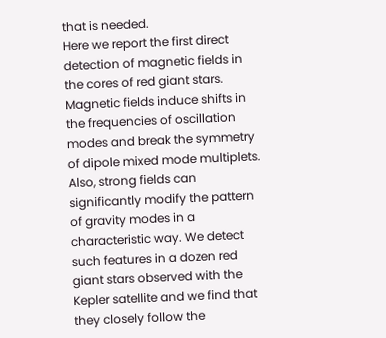that is needed.
Here we report the first direct detection of magnetic fields in the cores of red giant stars. Magnetic fields induce shifts in the frequencies of oscillation modes and break the symmetry of dipole mixed mode multiplets. Also, strong fields can significantly modify the pattern of gravity modes in a characteristic way. We detect such features in a dozen red giant stars observed with the Kepler satellite and we find that they closely follow the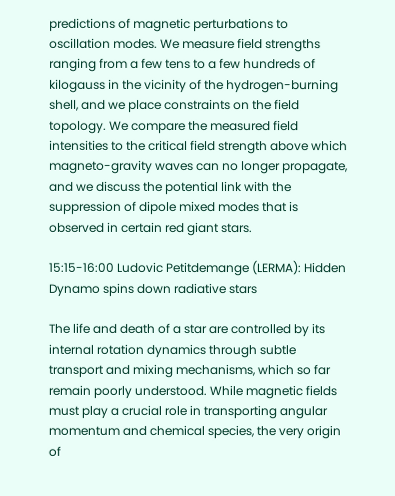predictions of magnetic perturbations to oscillation modes. We measure field strengths ranging from a few tens to a few hundreds of kilogauss in the vicinity of the hydrogen-burning shell, and we place constraints on the field topology. We compare the measured field intensities to the critical field strength above which magneto-gravity waves can no longer propagate, and we discuss the potential link with the suppression of dipole mixed modes that is observed in certain red giant stars.

15:15-16:00 Ludovic Petitdemange (LERMA): Hidden Dynamo spins down radiative stars

The life and death of a star are controlled by its internal rotation dynamics through subtle transport and mixing mechanisms, which so far remain poorly understood. While magnetic fields must play a crucial role in transporting angular momentum and chemical species, the very origin of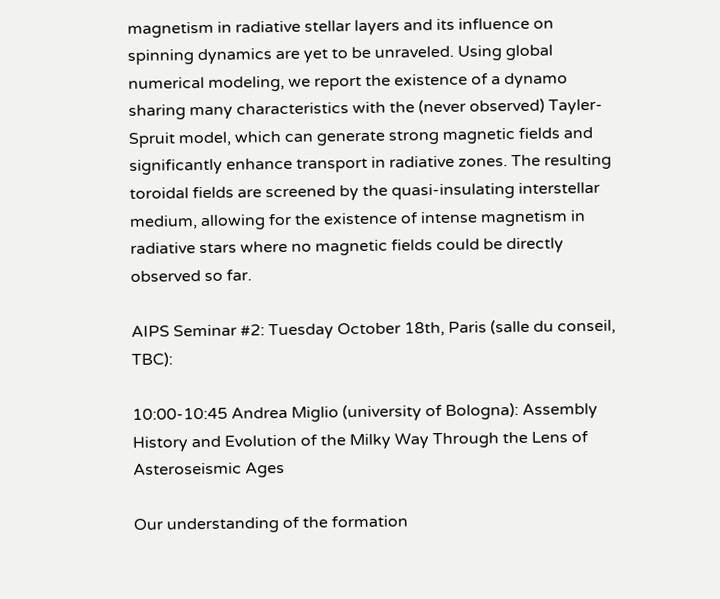magnetism in radiative stellar layers and its influence on spinning dynamics are yet to be unraveled. Using global numerical modeling, we report the existence of a dynamo sharing many characteristics with the (never observed) Tayler-Spruit model, which can generate strong magnetic fields and significantly enhance transport in radiative zones. The resulting toroidal fields are screened by the quasi-insulating interstellar medium, allowing for the existence of intense magnetism in radiative stars where no magnetic fields could be directly observed so far.

AIPS Seminar #2: Tuesday October 18th, Paris (salle du conseil, TBC):

10:00-10:45 Andrea Miglio (university of Bologna): Assembly History and Evolution of the Milky Way Through the Lens of Asteroseismic Ages

Our understanding of the formation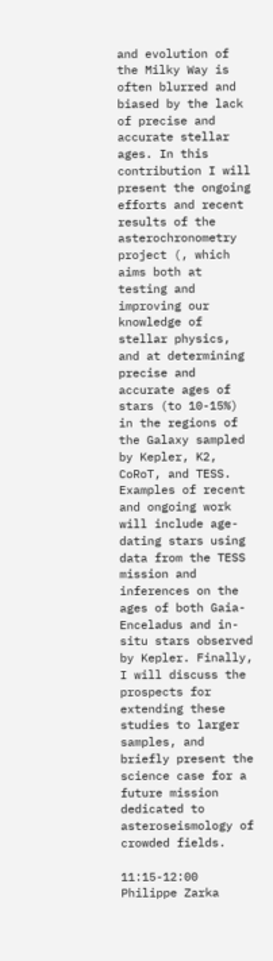and evolution of the Milky Way is often blurred and biased by the lack of precise and accurate stellar ages. In this contribution I will present the ongoing efforts and recent results of the asterochronometry project (, which aims both at testing and improving our knowledge of stellar physics, and at determining precise and accurate ages of stars (to 10-15%) in the regions of the Galaxy sampled by Kepler, K2, CoRoT, and TESS. Examples of recent and ongoing work will include age-dating stars using data from the TESS mission and inferences on the ages of both Gaia-Enceladus and in-situ stars observed by Kepler. Finally, I will discuss the prospects for extending these studies to larger samples, and briefly present the science case for a future mission dedicated to asteroseismology of crowded fields.

11:15-12:00 Philippe Zarka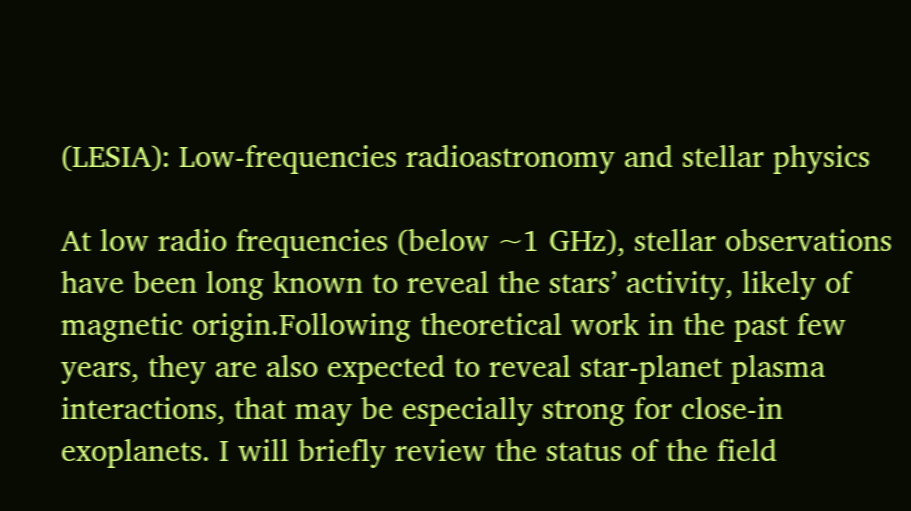(LESIA): Low-frequencies radioastronomy and stellar physics

At low radio frequencies (below ~1 GHz), stellar observations have been long known to reveal the stars’ activity, likely of magnetic origin.Following theoretical work in the past few years, they are also expected to reveal star-planet plasma interactions, that may be especially strong for close-in exoplanets. I will briefly review the status of the field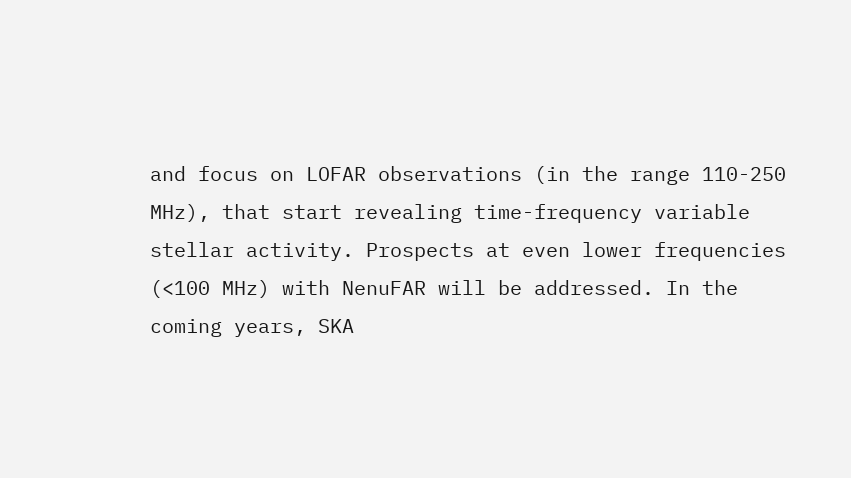and focus on LOFAR observations (in the range 110-250 MHz), that start revealing time-frequency variable stellar activity. Prospects at even lower frequencies (<100 MHz) with NenuFAR will be addressed. In the coming years, SKA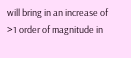will bring in an increase of >1 order of magnitude in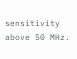sensitivity above 50 MHz.